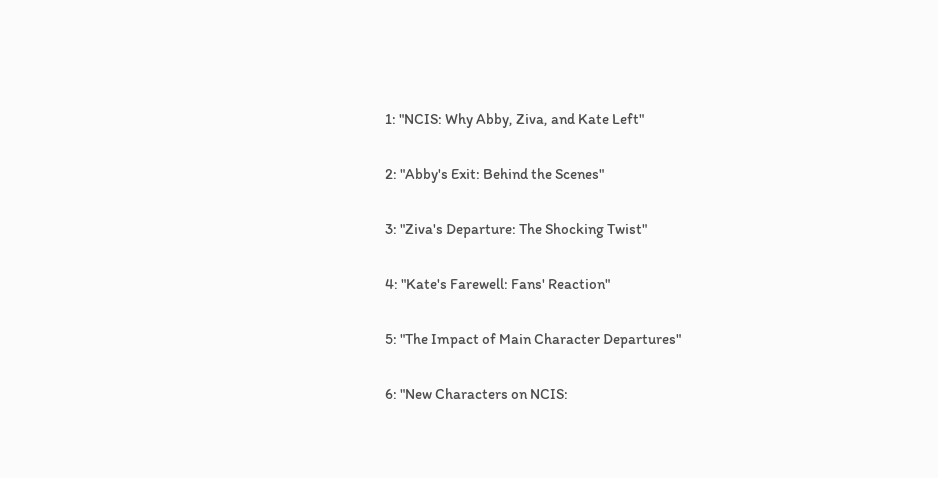1: "NCIS: Why Abby, Ziva, and Kate Left"

2: "Abby's Exit: Behind the Scenes"

3: "Ziva's Departure: The Shocking Twist"

4: "Kate's Farewell: Fans' Reaction"

5: "The Impact of Main Character Departures"

6: "New Characters on NCIS: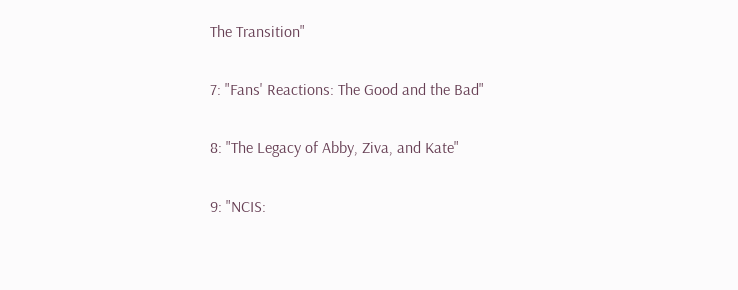The Transition"

7: "Fans' Reactions: The Good and the Bad"

8: "The Legacy of Abby, Ziva, and Kate"

9: "NCIS: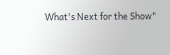What's Next for the Show"